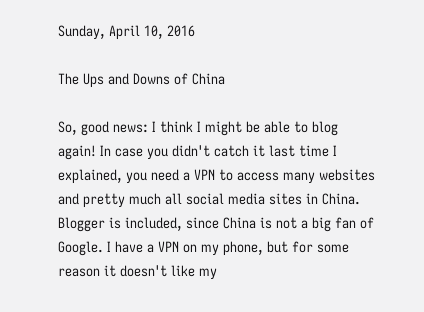Sunday, April 10, 2016

The Ups and Downs of China

So, good news: I think I might be able to blog again! In case you didn't catch it last time I explained, you need a VPN to access many websites and pretty much all social media sites in China. Blogger is included, since China is not a big fan of Google. I have a VPN on my phone, but for some reason it doesn't like my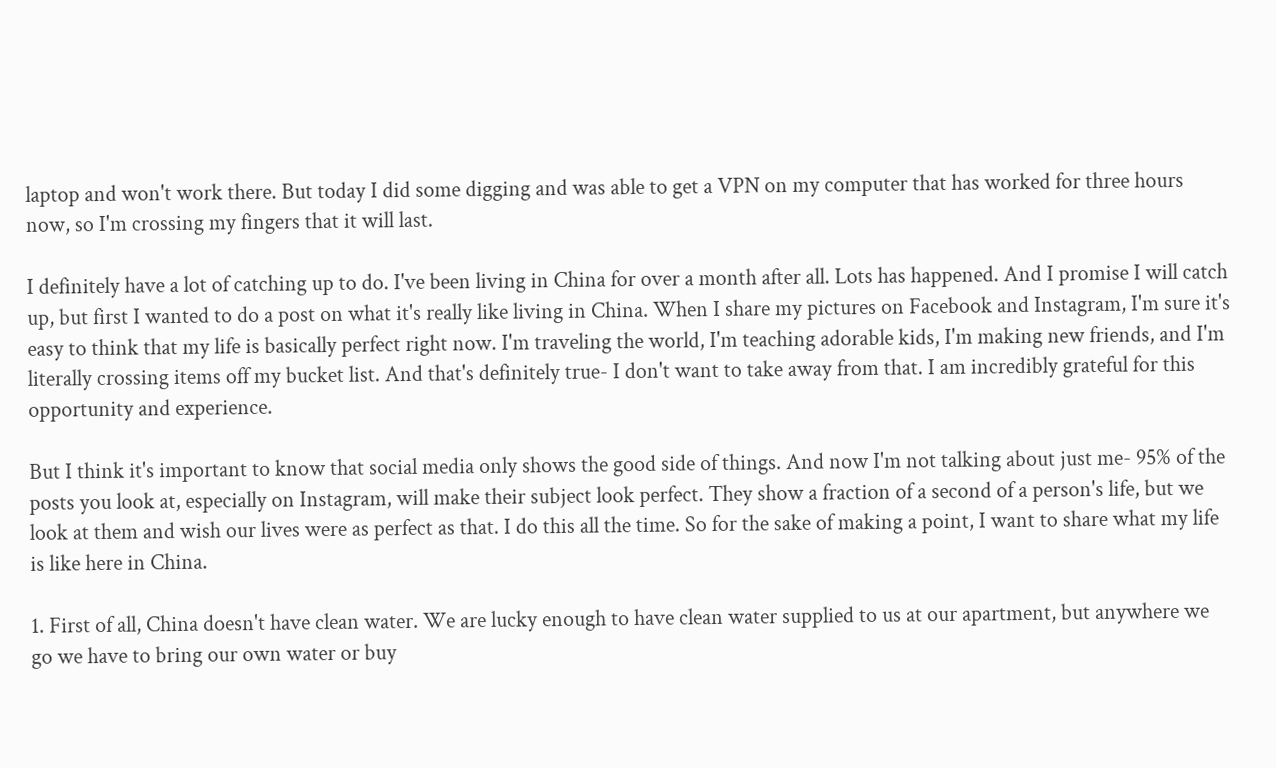laptop and won't work there. But today I did some digging and was able to get a VPN on my computer that has worked for three hours now, so I'm crossing my fingers that it will last.

I definitely have a lot of catching up to do. I've been living in China for over a month after all. Lots has happened. And I promise I will catch up, but first I wanted to do a post on what it's really like living in China. When I share my pictures on Facebook and Instagram, I'm sure it's easy to think that my life is basically perfect right now. I'm traveling the world, I'm teaching adorable kids, I'm making new friends, and I'm literally crossing items off my bucket list. And that's definitely true- I don't want to take away from that. I am incredibly grateful for this opportunity and experience.

But I think it's important to know that social media only shows the good side of things. And now I'm not talking about just me- 95% of the posts you look at, especially on Instagram, will make their subject look perfect. They show a fraction of a second of a person's life, but we look at them and wish our lives were as perfect as that. I do this all the time. So for the sake of making a point, I want to share what my life is like here in China.

1. First of all, China doesn't have clean water. We are lucky enough to have clean water supplied to us at our apartment, but anywhere we go we have to bring our own water or buy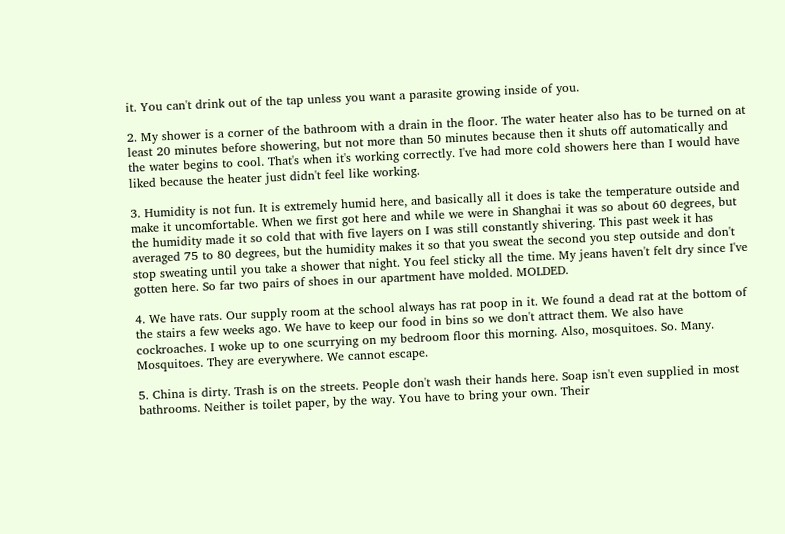it. You can't drink out of the tap unless you want a parasite growing inside of you.

2. My shower is a corner of the bathroom with a drain in the floor. The water heater also has to be turned on at least 20 minutes before showering, but not more than 50 minutes because then it shuts off automatically and the water begins to cool. That's when it's working correctly. I've had more cold showers here than I would have liked because the heater just didn't feel like working.

3. Humidity is not fun. It is extremely humid here, and basically all it does is take the temperature outside and make it uncomfortable. When we first got here and while we were in Shanghai it was so about 60 degrees, but the humidity made it so cold that with five layers on I was still constantly shivering. This past week it has averaged 75 to 80 degrees, but the humidity makes it so that you sweat the second you step outside and don't stop sweating until you take a shower that night. You feel sticky all the time. My jeans haven't felt dry since I've gotten here. So far two pairs of shoes in our apartment have molded. MOLDED.

4. We have rats. Our supply room at the school always has rat poop in it. We found a dead rat at the bottom of the stairs a few weeks ago. We have to keep our food in bins so we don't attract them. We also have cockroaches. I woke up to one scurrying on my bedroom floor this morning. Also, mosquitoes. So. Many. Mosquitoes. They are everywhere. We cannot escape.

5. China is dirty. Trash is on the streets. People don't wash their hands here. Soap isn't even supplied in most bathrooms. Neither is toilet paper, by the way. You have to bring your own. Their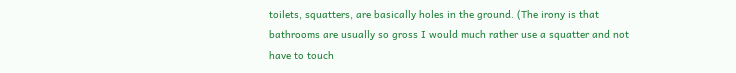toilets, squatters, are basically holes in the ground. (The irony is that bathrooms are usually so gross I would much rather use a squatter and not have to touch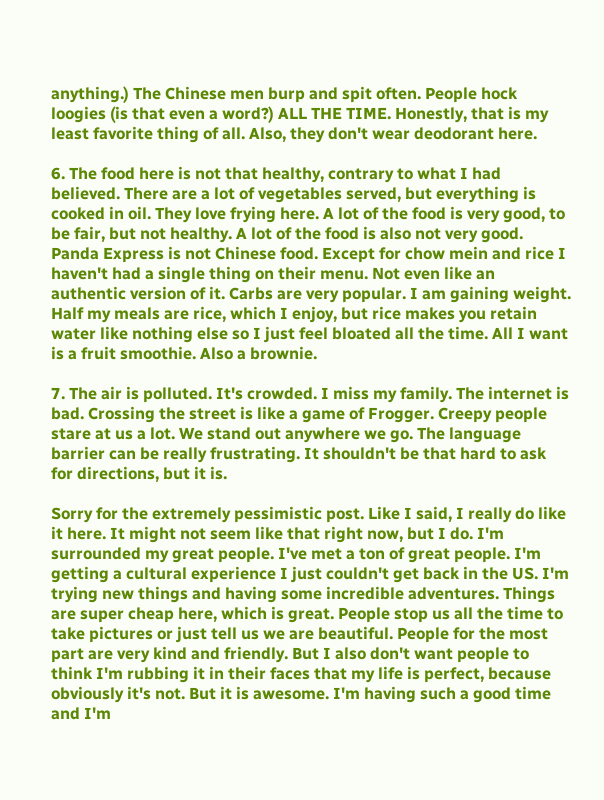anything.) The Chinese men burp and spit often. People hock loogies (is that even a word?) ALL THE TIME. Honestly, that is my least favorite thing of all. Also, they don't wear deodorant here.

6. The food here is not that healthy, contrary to what I had believed. There are a lot of vegetables served, but everything is cooked in oil. They love frying here. A lot of the food is very good, to be fair, but not healthy. A lot of the food is also not very good. Panda Express is not Chinese food. Except for chow mein and rice I haven't had a single thing on their menu. Not even like an authentic version of it. Carbs are very popular. I am gaining weight. Half my meals are rice, which I enjoy, but rice makes you retain water like nothing else so I just feel bloated all the time. All I want is a fruit smoothie. Also a brownie.

7. The air is polluted. It's crowded. I miss my family. The internet is bad. Crossing the street is like a game of Frogger. Creepy people stare at us a lot. We stand out anywhere we go. The language barrier can be really frustrating. It shouldn't be that hard to ask for directions, but it is.

Sorry for the extremely pessimistic post. Like I said, I really do like it here. It might not seem like that right now, but I do. I'm surrounded my great people. I've met a ton of great people. I'm getting a cultural experience I just couldn't get back in the US. I'm trying new things and having some incredible adventures. Things are super cheap here, which is great. People stop us all the time to take pictures or just tell us we are beautiful. People for the most part are very kind and friendly. But I also don't want people to think I'm rubbing it in their faces that my life is perfect, because obviously it's not. But it is awesome. I'm having such a good time and I'm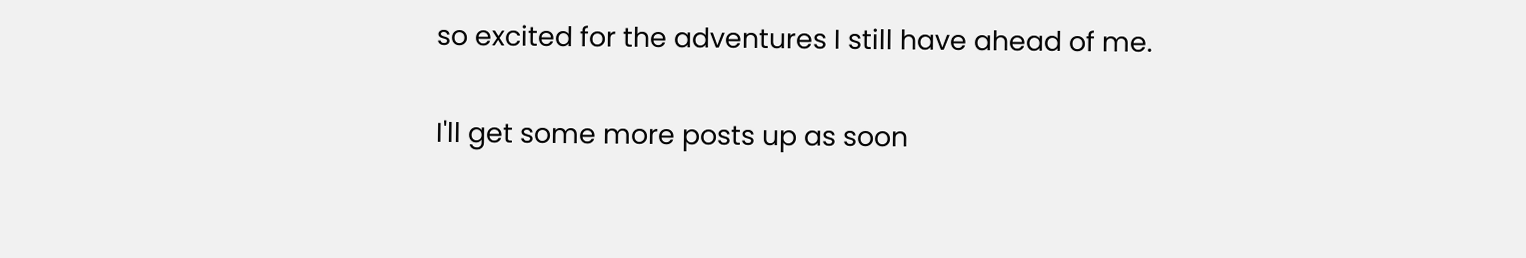so excited for the adventures I still have ahead of me.

I'll get some more posts up as soon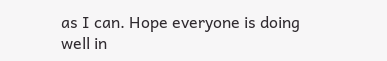as I can. Hope everyone is doing well in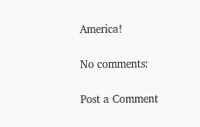America!

No comments:

Post a Comment